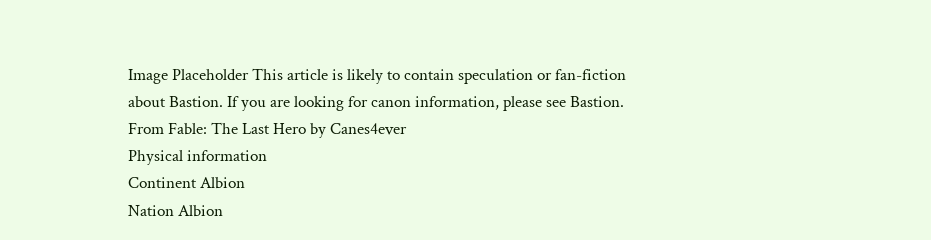Image Placeholder This article is likely to contain speculation or fan-fiction about Bastion. If you are looking for canon information, please see Bastion.
From Fable: The Last Hero by Canes4ever
Physical information
Continent Albion
Nation Albion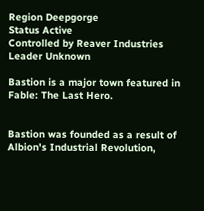Region Deepgorge
Status Active
Controlled by Reaver Industries
Leader Unknown

Bastion is a major town featured in Fable: The Last Hero.


Bastion was founded as a result of Albion's Industrial Revolution,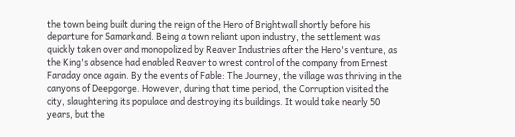the town being built during the reign of the Hero of Brightwall shortly before his departure for Samarkand. Being a town reliant upon industry, the settlement was quickly taken over and monopolized by Reaver Industries after the Hero's venture, as the King's absence had enabled Reaver to wrest control of the company from Ernest Faraday once again. By the events of Fable: The Journey, the village was thriving in the canyons of Deepgorge. However, during that time period, the Corruption visited the city, slaughtering its populace and destroying its buildings. It would take nearly 50 years, but the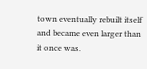town eventually rebuilt itself and became even larger than it once was.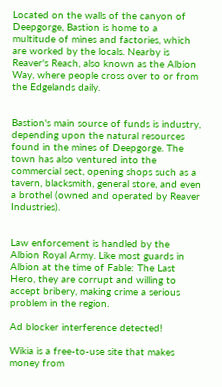Located on the walls of the canyon of Deepgorge, Bastion is home to a multitude of mines and factories, which are worked by the locals. Nearby is Reaver's Reach, also known as the Albion Way, where people cross over to or from the Edgelands daily.


Bastion's main source of funds is industry, depending upon the natural resources found in the mines of Deepgorge. The town has also ventured into the commercial sect, opening shops such as a tavern, blacksmith, general store, and even a brothel (owned and operated by Reaver Industries).


Law enforcement is handled by the Albion Royal Army. Like most guards in Albion at the time of Fable: The Last Hero, they are corrupt and willing to accept bribery, making crime a serious problem in the region.

Ad blocker interference detected!

Wikia is a free-to-use site that makes money from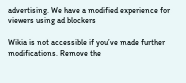advertising. We have a modified experience for viewers using ad blockers

Wikia is not accessible if you’ve made further modifications. Remove the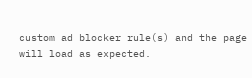custom ad blocker rule(s) and the page will load as expected.